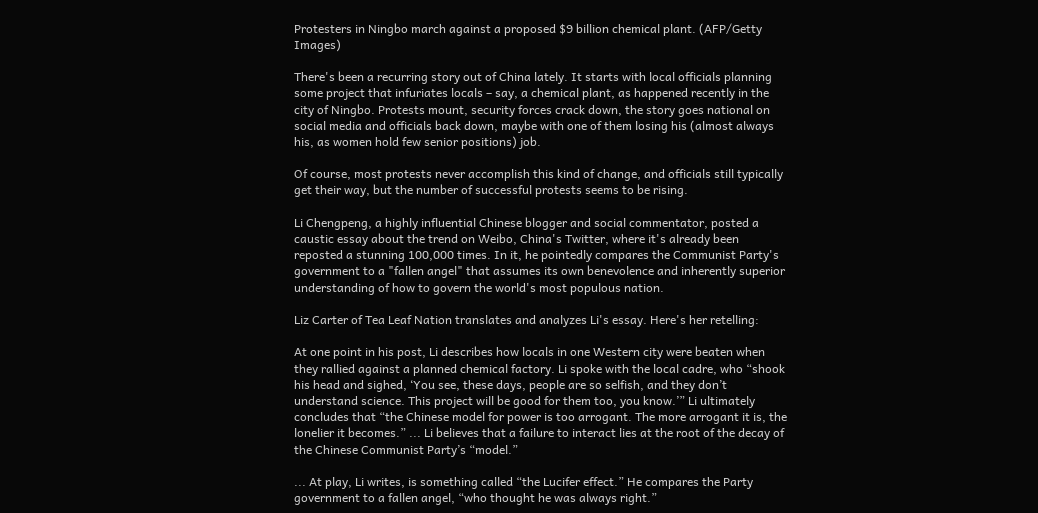Protesters in Ningbo march against a proposed $9 billion chemical plant. (AFP/Getty Images)

There's been a recurring story out of China lately. It starts with local officials planning some project that infuriates locals – say, a chemical plant, as happened recently in the city of Ningbo. Protests mount, security forces crack down, the story goes national on social media and officials back down, maybe with one of them losing his (almost always his, as women hold few senior positions) job.

Of course, most protests never accomplish this kind of change, and officials still typically get their way, but the number of successful protests seems to be rising.

Li Chengpeng, a highly influential Chinese blogger and social commentator, posted a caustic essay about the trend on Weibo, China's Twitter, where it's already been reposted a stunning 100,000 times. In it, he pointedly compares the Communist Party's government to a "fallen angel" that assumes its own benevolence and inherently superior understanding of how to govern the world's most populous nation.

Liz Carter of Tea Leaf Nation translates and analyzes Li's essay. Here's her retelling:

At one point in his post, Li describes how locals in one Western city were beaten when they rallied against a planned chemical factory. Li spoke with the local cadre, who “shook his head and sighed, ‘You see, these days, people are so selfish, and they don’t understand science. This project will be good for them too, you know.’” Li ultimately concludes that “the Chinese model for power is too arrogant. The more arrogant it is, the lonelier it becomes.” ... Li believes that a failure to interact lies at the root of the decay of the Chinese Communist Party’s “model.”

... At play, Li writes, is something called “the Lucifer effect.” He compares the Party government to a fallen angel, “who thought he was always right.”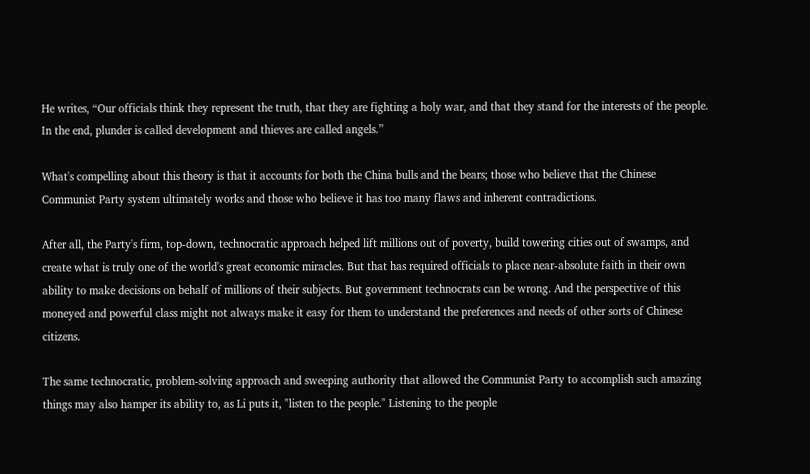He writes, “Our officials think they represent the truth, that they are fighting a holy war, and that they stand for the interests of the people. In the end, plunder is called development and thieves are called angels.”

What's compelling about this theory is that it accounts for both the China bulls and the bears; those who believe that the Chinese Communist Party system ultimately works and those who believe it has too many flaws and inherent contradictions.

After all, the Party's firm, top-down, technocratic approach helped lift millions out of poverty, build towering cities out of swamps, and create what is truly one of the world's great economic miracles. But that has required officials to place near-absolute faith in their own ability to make decisions on behalf of millions of their subjects. But government technocrats can be wrong. And the perspective of this moneyed and powerful class might not always make it easy for them to understand the preferences and needs of other sorts of Chinese citizens.

The same technocratic, problem-solving approach and sweeping authority that allowed the Communist Party to accomplish such amazing things may also hamper its ability to, as Li puts it, "listen to the people." Listening to the people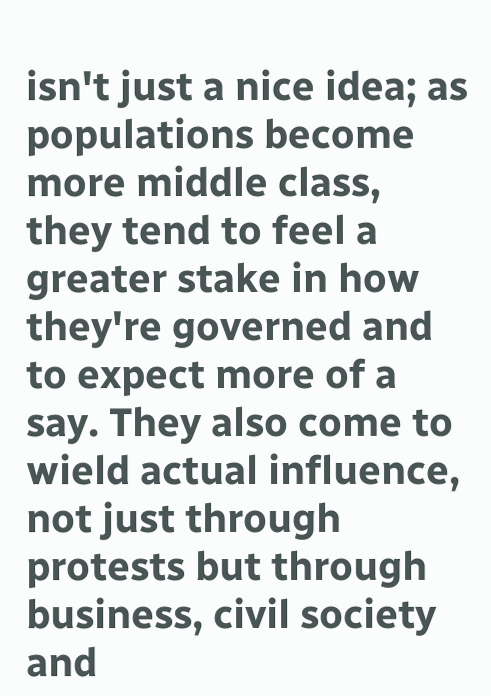isn't just a nice idea; as populations become more middle class, they tend to feel a greater stake in how they're governed and to expect more of a say. They also come to wield actual influence, not just through protests but through business, civil society and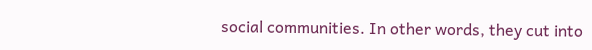social communities. In other words, they cut into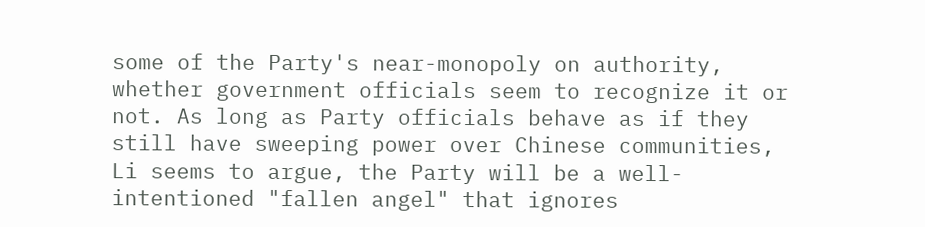some of the Party's near-monopoly on authority, whether government officials seem to recognize it or not. As long as Party officials behave as if they still have sweeping power over Chinese communities, Li seems to argue, the Party will be a well-intentioned "fallen angel" that ignores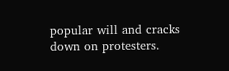popular will and cracks down on protesters.